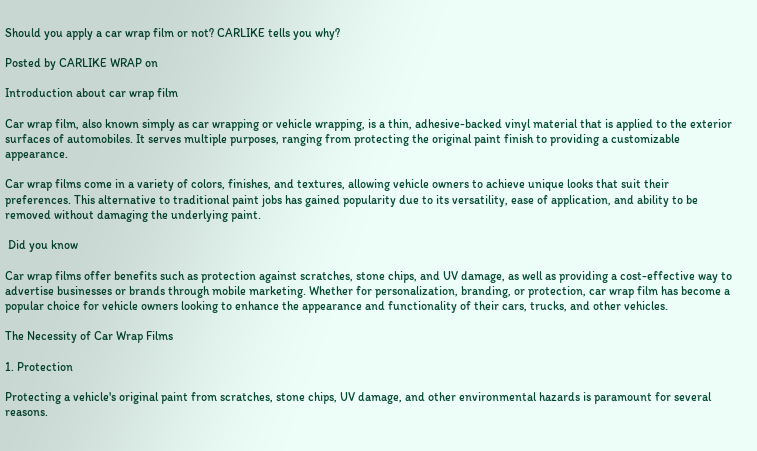Should you apply a car wrap film or not? CARLIKE tells you why?

Posted by CARLIKE WRAP on

Introduction about car wrap film

Car wrap film, also known simply as car wrapping or vehicle wrapping, is a thin, adhesive-backed vinyl material that is applied to the exterior surfaces of automobiles. It serves multiple purposes, ranging from protecting the original paint finish to providing a customizable appearance.

Car wrap films come in a variety of colors, finishes, and textures, allowing vehicle owners to achieve unique looks that suit their preferences. This alternative to traditional paint jobs has gained popularity due to its versatility, ease of application, and ability to be removed without damaging the underlying paint.

 Did you know

Car wrap films offer benefits such as protection against scratches, stone chips, and UV damage, as well as providing a cost-effective way to advertise businesses or brands through mobile marketing. Whether for personalization, branding, or protection, car wrap film has become a popular choice for vehicle owners looking to enhance the appearance and functionality of their cars, trucks, and other vehicles.

The Necessity of Car Wrap Films

1. Protection

Protecting a vehicle's original paint from scratches, stone chips, UV damage, and other environmental hazards is paramount for several reasons.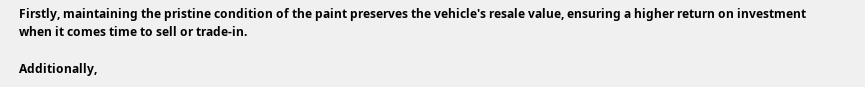Firstly, maintaining the pristine condition of the paint preserves the vehicle's resale value, ensuring a higher return on investment when it comes time to sell or trade-in.

Additionally,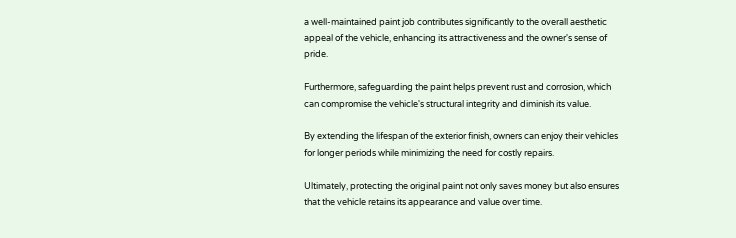a well-maintained paint job contributes significantly to the overall aesthetic appeal of the vehicle, enhancing its attractiveness and the owner's sense of pride.

Furthermore, safeguarding the paint helps prevent rust and corrosion, which can compromise the vehicle's structural integrity and diminish its value.

By extending the lifespan of the exterior finish, owners can enjoy their vehicles for longer periods while minimizing the need for costly repairs.

Ultimately, protecting the original paint not only saves money but also ensures that the vehicle retains its appearance and value over time.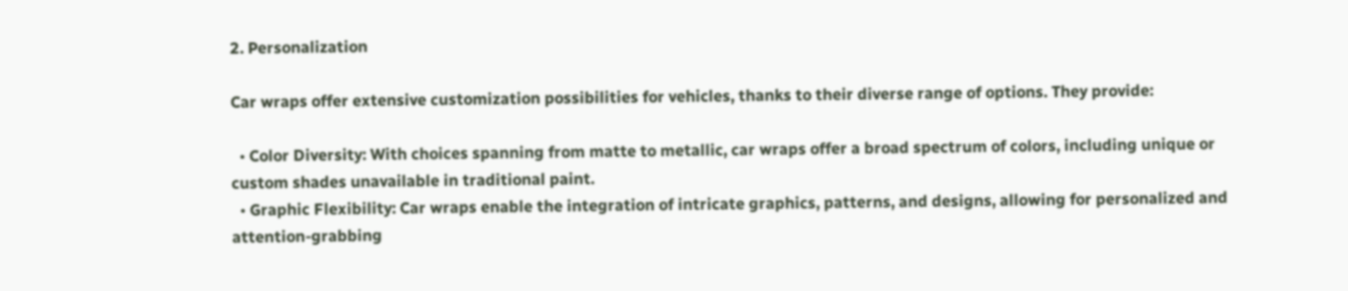2. Personalization

Car wraps offer extensive customization possibilities for vehicles, thanks to their diverse range of options. They provide:

  • Color Diversity: With choices spanning from matte to metallic, car wraps offer a broad spectrum of colors, including unique or custom shades unavailable in traditional paint.
  • Graphic Flexibility: Car wraps enable the integration of intricate graphics, patterns, and designs, allowing for personalized and attention-grabbing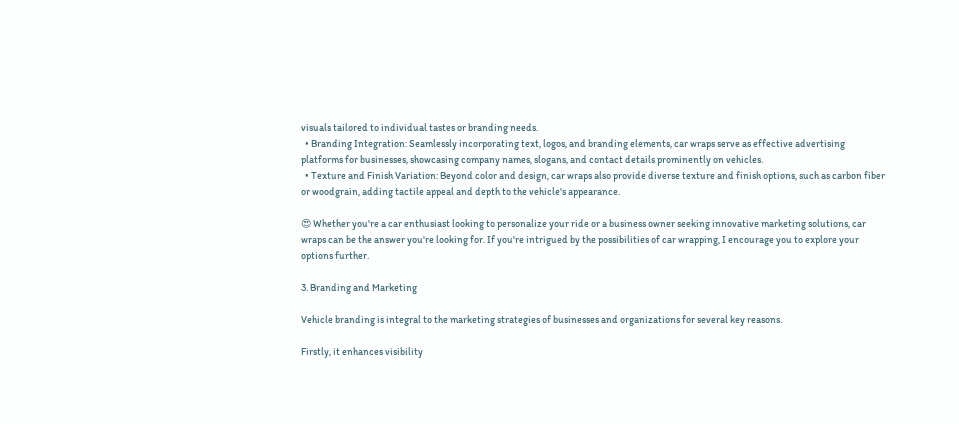visuals tailored to individual tastes or branding needs.
  • Branding Integration: Seamlessly incorporating text, logos, and branding elements, car wraps serve as effective advertising platforms for businesses, showcasing company names, slogans, and contact details prominently on vehicles.
  • Texture and Finish Variation: Beyond color and design, car wraps also provide diverse texture and finish options, such as carbon fiber or woodgrain, adding tactile appeal and depth to the vehicle's appearance.

😍 Whether you're a car enthusiast looking to personalize your ride or a business owner seeking innovative marketing solutions, car wraps can be the answer you're looking for. If you're intrigued by the possibilities of car wrapping, I encourage you to explore your options further.

3. Branding and Marketing

Vehicle branding is integral to the marketing strategies of businesses and organizations for several key reasons.

Firstly, it enhances visibility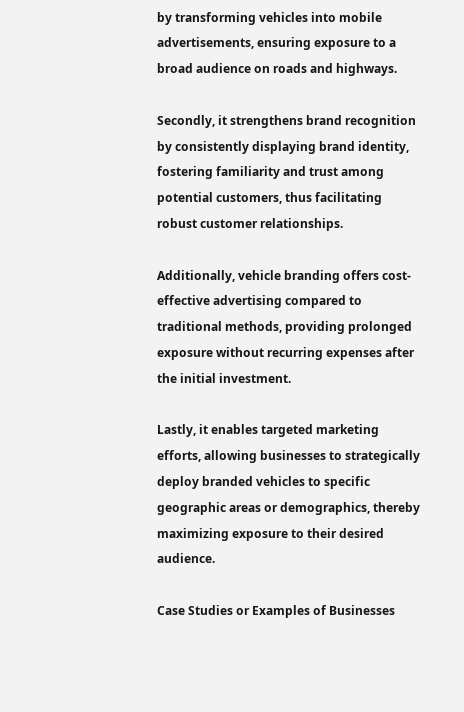by transforming vehicles into mobile advertisements, ensuring exposure to a broad audience on roads and highways.

Secondly, it strengthens brand recognition by consistently displaying brand identity, fostering familiarity and trust among potential customers, thus facilitating robust customer relationships.

Additionally, vehicle branding offers cost-effective advertising compared to traditional methods, providing prolonged exposure without recurring expenses after the initial investment.

Lastly, it enables targeted marketing efforts, allowing businesses to strategically deploy branded vehicles to specific geographic areas or demographics, thereby maximizing exposure to their desired audience.

Case Studies or Examples of Businesses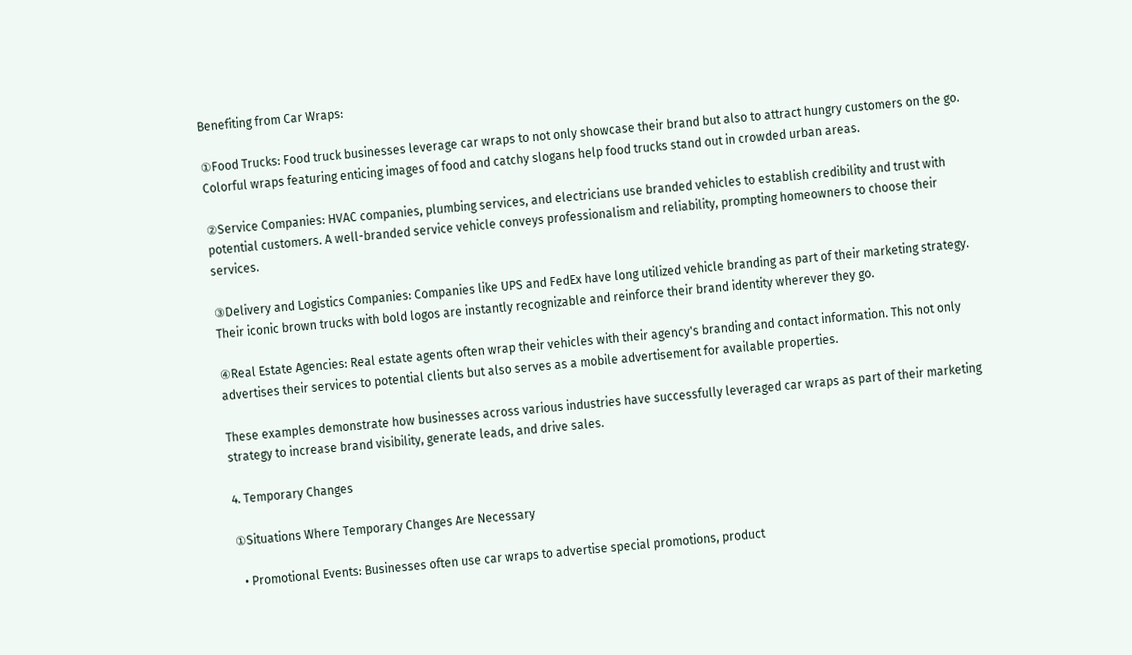Benefiting from Car Wraps:

①Food Trucks: Food truck businesses leverage car wraps to not only showcase their brand but also to attract hungry customers on the go. Colorful wraps featuring enticing images of food and catchy slogans help food trucks stand out in crowded urban areas.

②Service Companies: HVAC companies, plumbing services, and electricians use branded vehicles to establish credibility and trust with potential customers. A well-branded service vehicle conveys professionalism and reliability, prompting homeowners to choose their services.

③Delivery and Logistics Companies: Companies like UPS and FedEx have long utilized vehicle branding as part of their marketing strategy. Their iconic brown trucks with bold logos are instantly recognizable and reinforce their brand identity wherever they go.

④Real Estate Agencies: Real estate agents often wrap their vehicles with their agency's branding and contact information. This not only advertises their services to potential clients but also serves as a mobile advertisement for available properties.

These examples demonstrate how businesses across various industries have successfully leveraged car wraps as part of their marketing strategy to increase brand visibility, generate leads, and drive sales.

4. Temporary Changes

①Situations Where Temporary Changes Are Necessary

  • Promotional Events: Businesses often use car wraps to advertise special promotions, product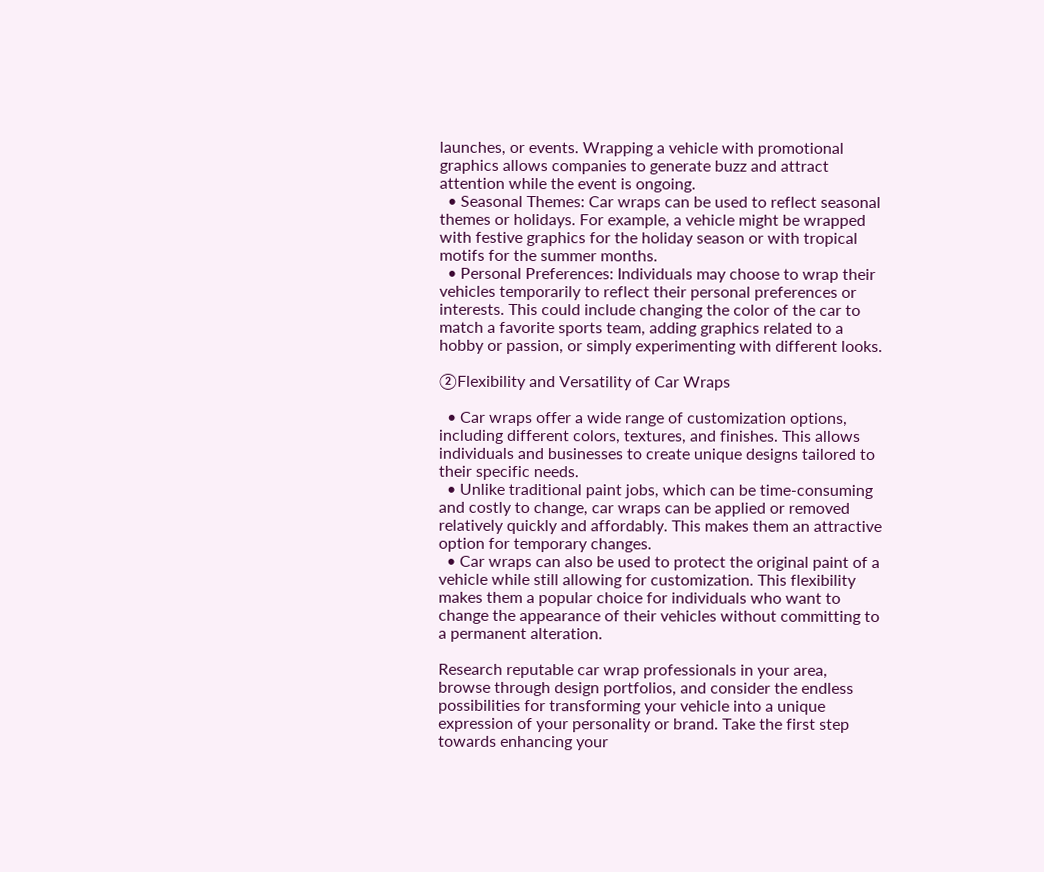launches, or events. Wrapping a vehicle with promotional graphics allows companies to generate buzz and attract attention while the event is ongoing.
  • Seasonal Themes: Car wraps can be used to reflect seasonal themes or holidays. For example, a vehicle might be wrapped with festive graphics for the holiday season or with tropical motifs for the summer months.
  • Personal Preferences: Individuals may choose to wrap their vehicles temporarily to reflect their personal preferences or interests. This could include changing the color of the car to match a favorite sports team, adding graphics related to a hobby or passion, or simply experimenting with different looks.

②Flexibility and Versatility of Car Wraps

  • Car wraps offer a wide range of customization options, including different colors, textures, and finishes. This allows individuals and businesses to create unique designs tailored to their specific needs.
  • Unlike traditional paint jobs, which can be time-consuming and costly to change, car wraps can be applied or removed relatively quickly and affordably. This makes them an attractive option for temporary changes.
  • Car wraps can also be used to protect the original paint of a vehicle while still allowing for customization. This flexibility makes them a popular choice for individuals who want to change the appearance of their vehicles without committing to a permanent alteration.

Research reputable car wrap professionals in your area, browse through design portfolios, and consider the endless possibilities for transforming your vehicle into a unique expression of your personality or brand. Take the first step towards enhancing your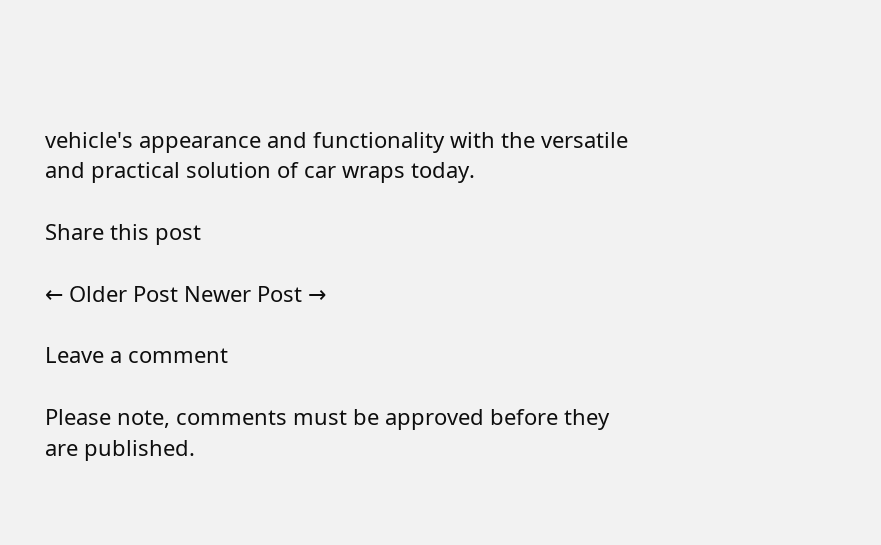vehicle's appearance and functionality with the versatile and practical solution of car wraps today.

Share this post

← Older Post Newer Post →

Leave a comment

Please note, comments must be approved before they are published.